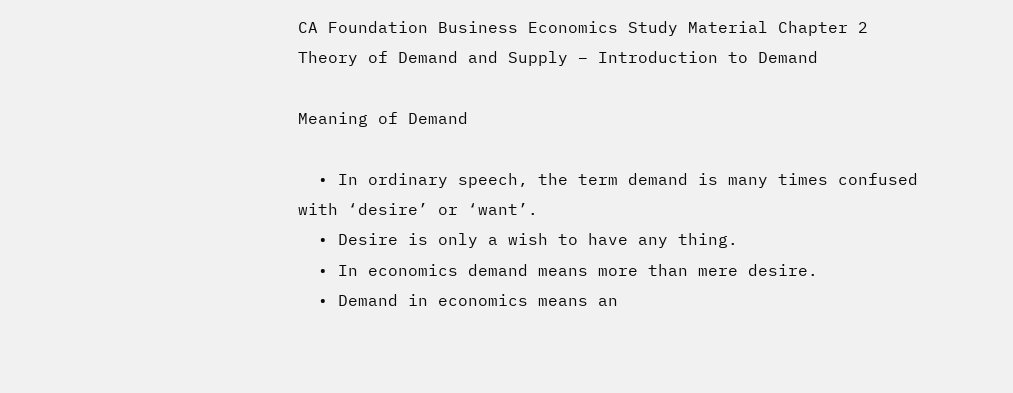CA Foundation Business Economics Study Material Chapter 2 Theory of Demand and Supply – Introduction to Demand

Meaning of Demand

  • In ordinary speech, the term demand is many times confused with ‘desire’ or ‘want’.
  • Desire is only a wish to have any thing.
  • In economics demand means more than mere desire.
  • Demand in economics means an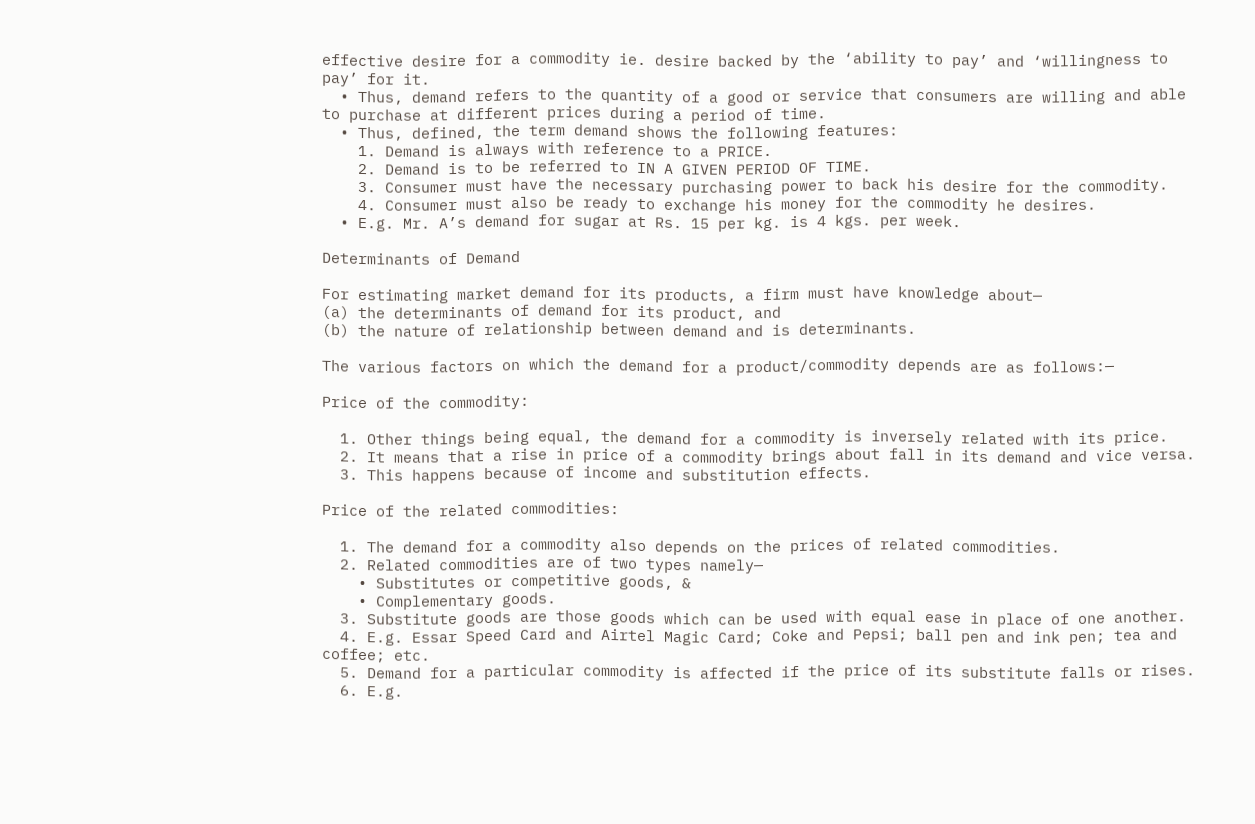effective desire for a commodity ie. desire backed by the ‘ability to pay’ and ‘willingness to pay’ for it.
  • Thus, demand refers to the quantity of a good or service that consumers are willing and able to purchase at different prices during a period of time.
  • Thus, defined, the term demand shows the following features:
    1. Demand is always with reference to a PRICE.
    2. Demand is to be referred to IN A GIVEN PERIOD OF TIME.
    3. Consumer must have the necessary purchasing power to back his desire for the commodity.
    4. Consumer must also be ready to exchange his money for the commodity he desires.
  • E.g. Mr. A’s demand for sugar at Rs. 15 per kg. is 4 kgs. per week.

Determinants of Demand

For estimating market demand for its products, a firm must have knowledge about—
(a) the determinants of demand for its product, and
(b) the nature of relationship between demand and is determinants.

The various factors on which the demand for a product/commodity depends are as follows:—

Price of the commodity:

  1. Other things being equal, the demand for a commodity is inversely related with its price.
  2. It means that a rise in price of a commodity brings about fall in its demand and vice versa.
  3. This happens because of income and substitution effects.

Price of the related commodities:

  1. The demand for a commodity also depends on the prices of related commodities.
  2. Related commodities are of two types namely—
    • Substitutes or competitive goods, &
    • Complementary goods.
  3. Substitute goods are those goods which can be used with equal ease in place of one another.
  4. E.g. Essar Speed Card and Airtel Magic Card; Coke and Pepsi; ball pen and ink pen; tea and coffee; etc.
  5. Demand for a particular commodity is affected if the price of its substitute falls or rises.
  6. E.g.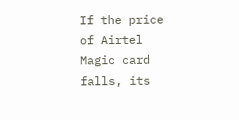If the price of Airtel Magic card falls, its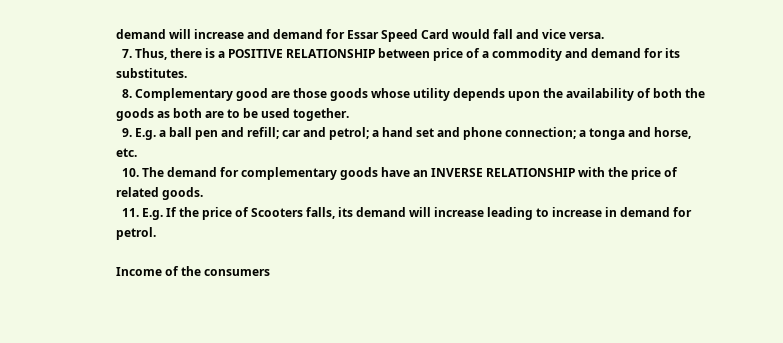demand will increase and demand for Essar Speed Card would fall and vice versa.
  7. Thus, there is a POSITIVE RELATIONSHIP between price of a commodity and demand for its substitutes.
  8. Complementary good are those goods whose utility depends upon the availability of both the goods as both are to be used together.
  9. E.g. a ball pen and refill; car and petrol; a hand set and phone connection; a tonga and horse, etc.
  10. The demand for complementary goods have an INVERSE RELATIONSHIP with the price of related goods.
  11. E.g. If the price of Scooters falls, its demand will increase leading to increase in demand for petrol.

Income of the consumers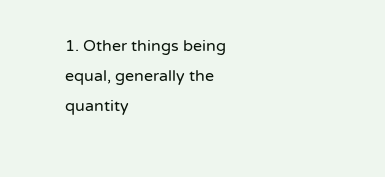1. Other things being equal, generally the quantity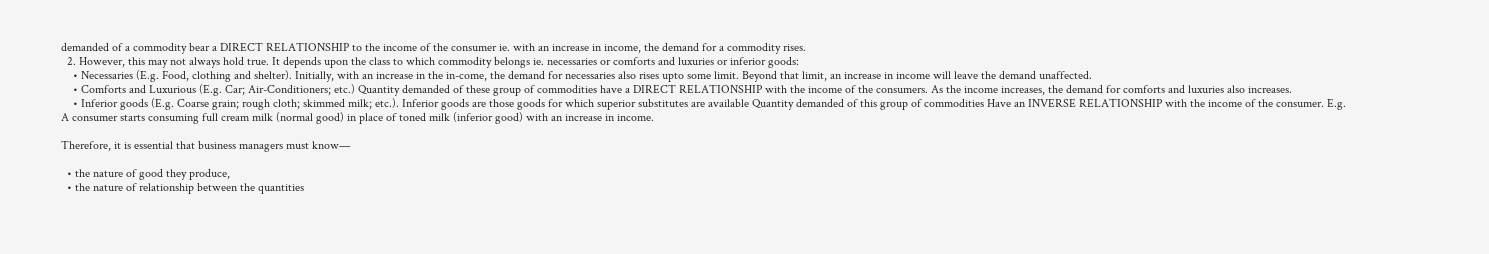demanded of a commodity bear a DIRECT RELATIONSHIP to the income of the consumer ie. with an increase in income, the demand for a commodity rises.
  2. However, this may not always hold true. It depends upon the class to which commodity belongs ie. necessaries or comforts and luxuries or inferior goods:
    • Necessaries (E.g. Food, clothing and shelter). Initially, with an increase in the in-come, the demand for necessaries also rises upto some limit. Beyond that limit, an increase in income will leave the demand unaffected.
    • Comforts and Luxurious (E.g. Car; Air-Conditioners; etc.) Quantity demanded of these group of commodities have a DIRECT RELATIONSHIP with the income of the consumers. As the income increases, the demand for comforts and luxuries also increases.
    • Inferior goods (E.g. Coarse grain; rough cloth; skimmed milk; etc.). Inferior goods are those goods for which superior substitutes are available Quantity demanded of this group of commodities Have an INVERSE RELATIONSHIP with the income of the consumer. E.g. A consumer starts consuming full cream milk (normal good) in place of toned milk (inferior good) with an increase in income.

Therefore, it is essential that business managers must know—

  • the nature of good they produce,
  • the nature of relationship between the quantities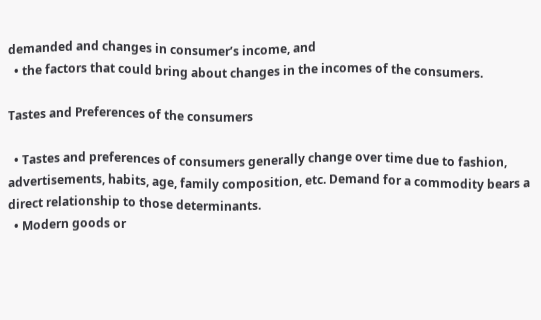demanded and changes in consumer’s income, and
  • the factors that could bring about changes in the incomes of the consumers.

Tastes and Preferences of the consumers

  • Tastes and preferences of consumers generally change over time due to fashion, advertisements, habits, age, family composition, etc. Demand for a commodity bears a direct relationship to those determinants.
  • Modern goods or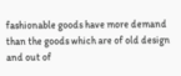fashionable goods have more demand than the goods which are of old design and out of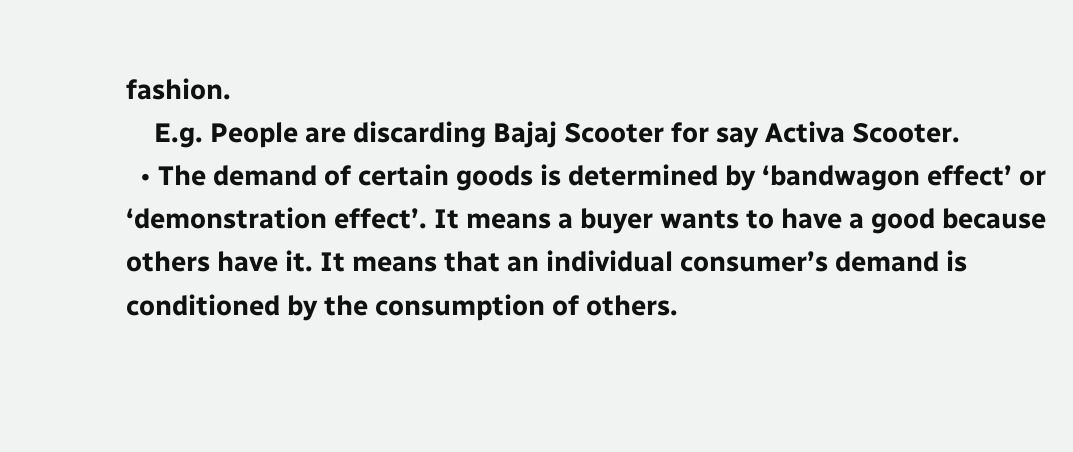fashion.
    E.g. People are discarding Bajaj Scooter for say Activa Scooter.
  • The demand of certain goods is determined by ‘bandwagon effect’ or ‘demonstration effect’. It means a buyer wants to have a good because others have it. It means that an individual consumer’s demand is conditioned by the consumption of others.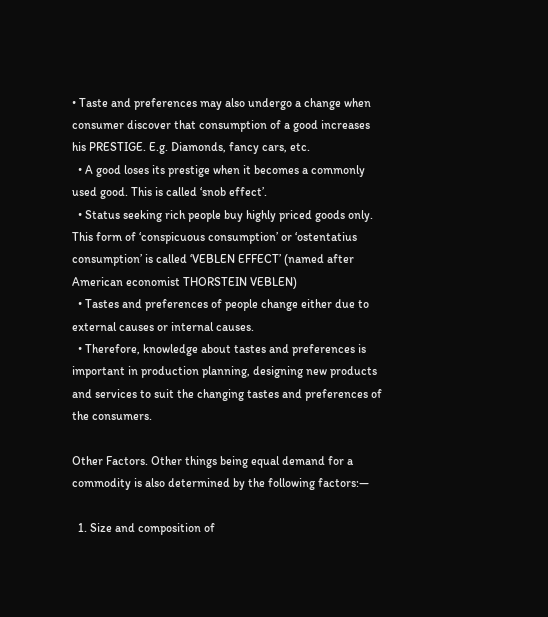• Taste and preferences may also undergo a change when consumer discover that consumption of a good increases his PRESTIGE. E.g. Diamonds, fancy cars, etc.
  • A good loses its prestige when it becomes a commonly used good. This is called ‘snob effect’.
  • Status seeking rich people buy highly priced goods only. This form of ‘conspicuous consumption’ or ‘ostentatius consumption’ is called ‘VEBLEN EFFECT’ (named after American economist THORSTEIN VEBLEN)
  • Tastes and preferences of people change either due to external causes or internal causes.
  • Therefore, knowledge about tastes and preferences is important in production planning, designing new products and services to suit the changing tastes and preferences of the consumers.

Other Factors. Other things being equal demand for a commodity is also determined by the following factors:—

  1. Size and composition of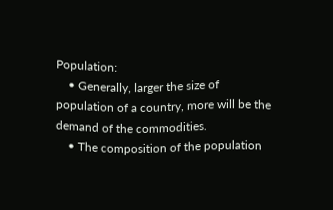Population:
    • Generally, larger the size of population of a country, more will be the demand of the commodities.
    • The composition of the population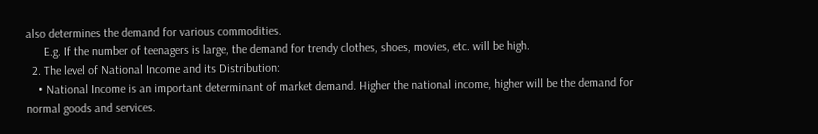also determines the demand for various commodities.
      E.g. If the number of teenagers is large, the demand for trendy clothes, shoes, movies, etc. will be high.
  2. The level of National Income and its Distribution:
    • National Income is an important determinant of market demand. Higher the national income, higher will be the demand for normal goods and services.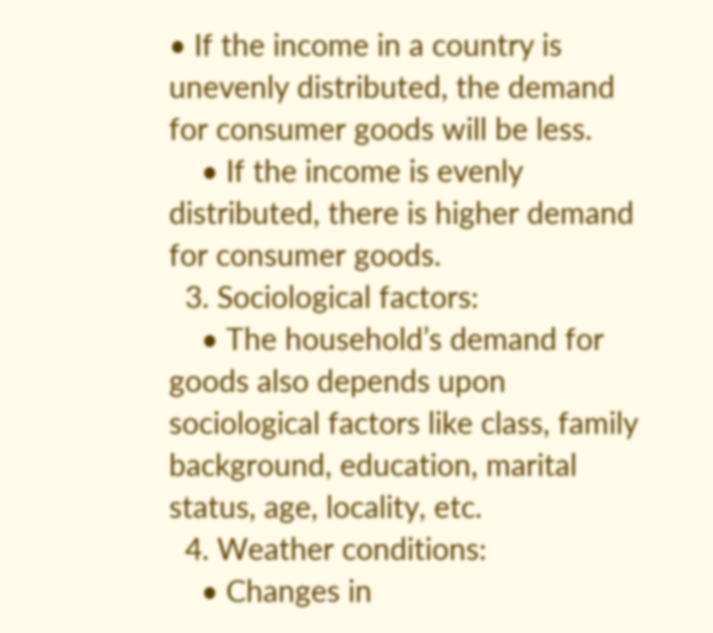• If the income in a country is unevenly distributed, the demand for consumer goods will be less.
    • If the income is evenly distributed, there is higher demand for consumer goods.
  3. Sociological factors:
    • The household’s demand for goods also depends upon sociological factors like class, family background, education, marital status, age, locality, etc.
  4. Weather conditions:
    • Changes in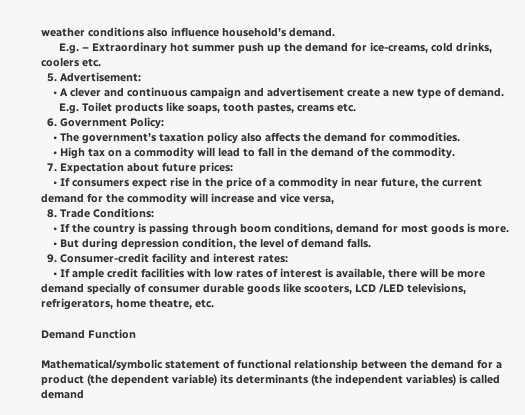weather conditions also influence household’s demand.
      E.g. – Extraordinary hot summer push up the demand for ice-creams, cold drinks, coolers etc.
  5. Advertisement:
    • A clever and continuous campaign and advertisement create a new type of demand.
      E.g. Toilet products like soaps, tooth pastes, creams etc.
  6. Government Policy:
    • The government’s taxation policy also affects the demand for commodities.
    • High tax on a commodity will lead to fall in the demand of the commodity.
  7. Expectation about future prices:
    • If consumers expect rise in the price of a commodity in near future, the current demand for the commodity will increase and vice versa,
  8. Trade Conditions:
    • If the country is passing through boom conditions, demand for most goods is more.
    • But during depression condition, the level of demand falls.
  9. Consumer-credit facility and interest rates:
    • If ample credit facilities with low rates of interest is available, there will be more demand specially of consumer durable goods like scooters, LCD /LED televisions, refrigerators, home theatre, etc.

Demand Function

Mathematical/symbolic statement of functional relationship between the demand for a product (the dependent variable) its determinants (the independent variables) is called demand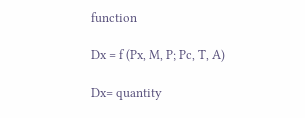function

Dx = f (Px, M, P; Pc, T, A)

Dx= quantity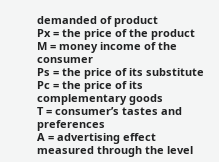demanded of product
Px = the price of the product
M = money income of the consumer
Ps = the price of its substitute
Pc = the price of its complementary goods
T = consumer’s tastes and preferences
A = advertising effect measured through the level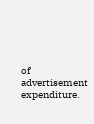of advertisement expenditure.